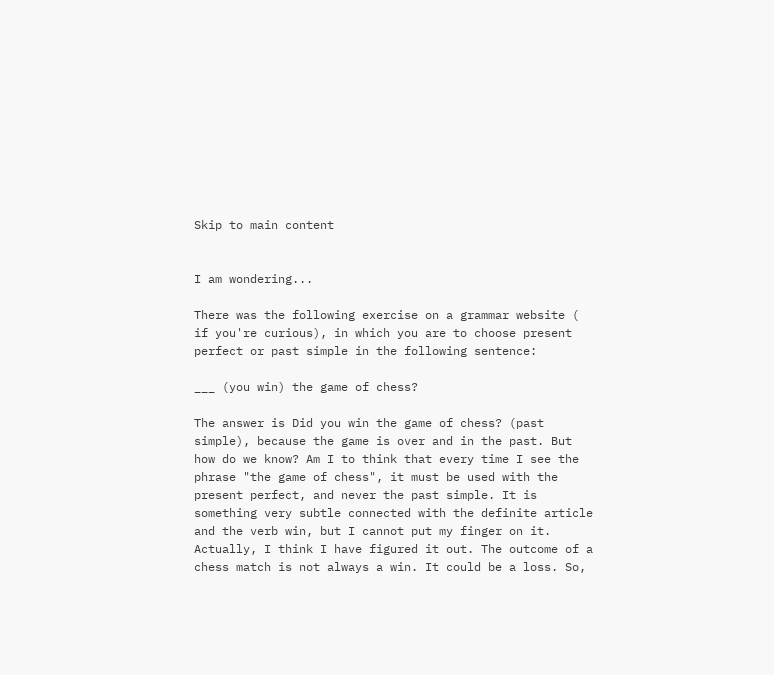Skip to main content


I am wondering...

There was the following exercise on a grammar website ( if you're curious), in which you are to choose present perfect or past simple in the following sentence:

___ (you win) the game of chess?

The answer is Did you win the game of chess? (past simple), because the game is over and in the past. But how do we know? Am I to think that every time I see the phrase "the game of chess", it must be used with the present perfect, and never the past simple. It is something very subtle connected with the definite article and the verb win, but I cannot put my finger on it. Actually, I think I have figured it out. The outcome of a chess match is not always a win. It could be a loss. So,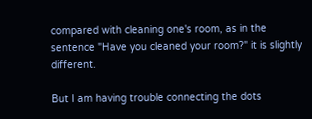compared with cleaning one's room, as in the sentence "Have you cleaned your room?" it is slightly different.

But I am having trouble connecting the dots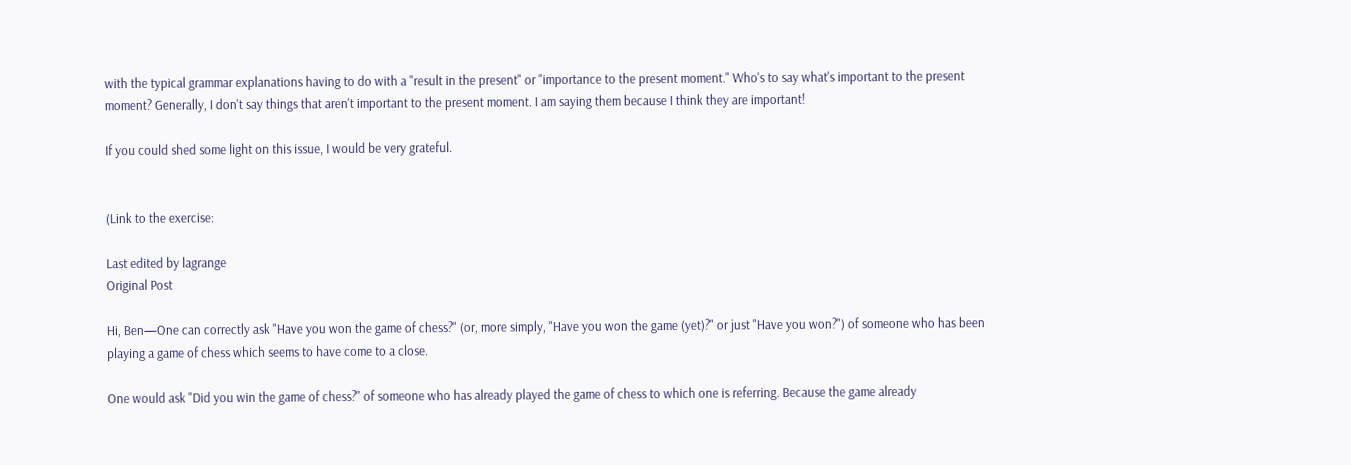with the typical grammar explanations having to do with a "result in the present" or "importance to the present moment." Who's to say what's important to the present moment? Generally, I don't say things that aren't important to the present moment. I am saying them because I think they are important!

If you could shed some light on this issue, I would be very grateful.


(Link to the exercise:

Last edited by lagrange
Original Post

Hi, Ben—One can correctly ask "Have you won the game of chess?" (or, more simply, "Have you won the game (yet)?" or just "Have you won?") of someone who has been playing a game of chess which seems to have come to a close.

One would ask "Did you win the game of chess?" of someone who has already played the game of chess to which one is referring. Because the game already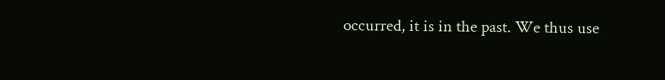occurred, it is in the past. We thus use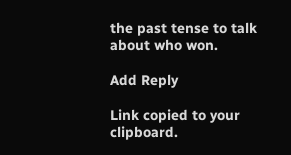the past tense to talk about who won.

Add Reply

Link copied to your clipboard.